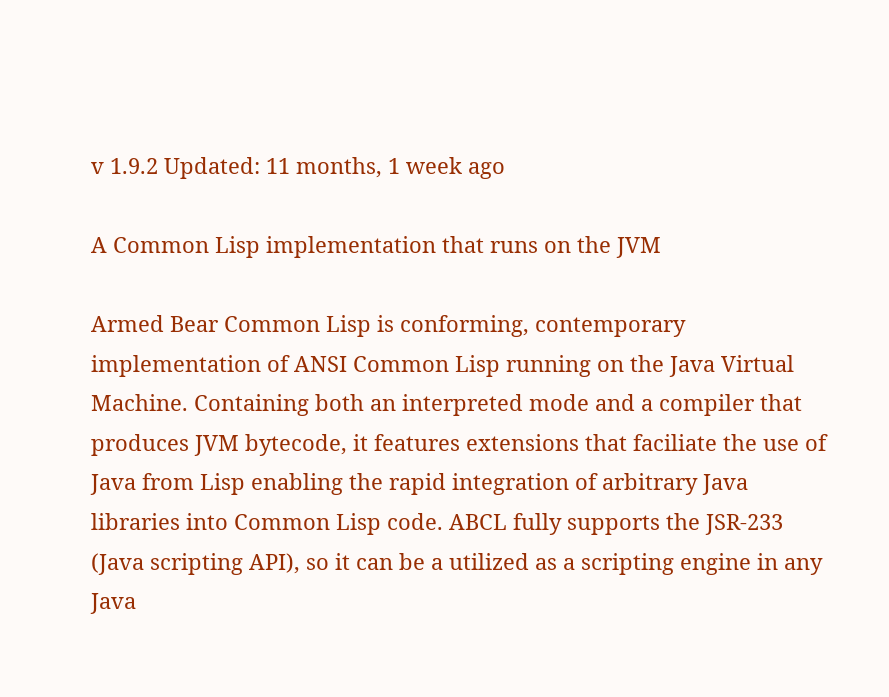v 1.9.2 Updated: 11 months, 1 week ago

A Common Lisp implementation that runs on the JVM

Armed Bear Common Lisp is conforming, contemporary implementation of ANSI Common Lisp running on the Java Virtual Machine. Containing both an interpreted mode and a compiler that produces JVM bytecode, it features extensions that faciliate the use of Java from Lisp enabling the rapid integration of arbitrary Java libraries into Common Lisp code. ABCL fully supports the JSR-233 (Java scripting API), so it can be a utilized as a scripting engine in any Java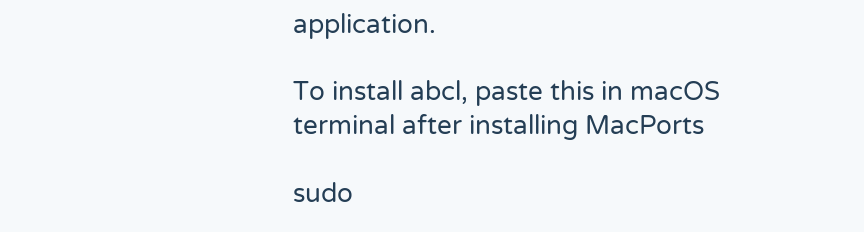application.

To install abcl, paste this in macOS terminal after installing MacPorts

sudo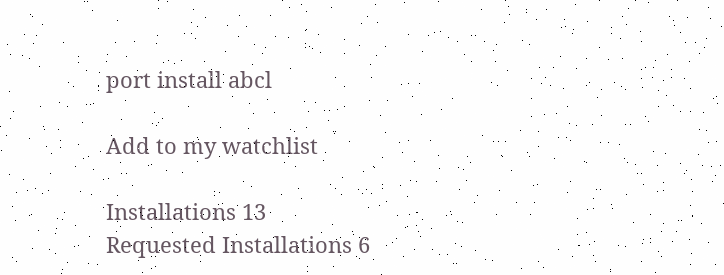port install abcl

Add to my watchlist

Installations 13
Requested Installations 6